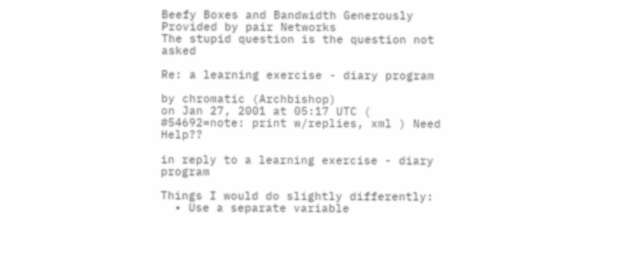Beefy Boxes and Bandwidth Generously Provided by pair Networks
The stupid question is the question not asked

Re: a learning exercise - diary program

by chromatic (Archbishop)
on Jan 27, 2001 at 05:17 UTC ( #54692=note: print w/replies, xml ) Need Help??

in reply to a learning exercise - diary program

Things I would do slightly differently:
  • Use a separate variable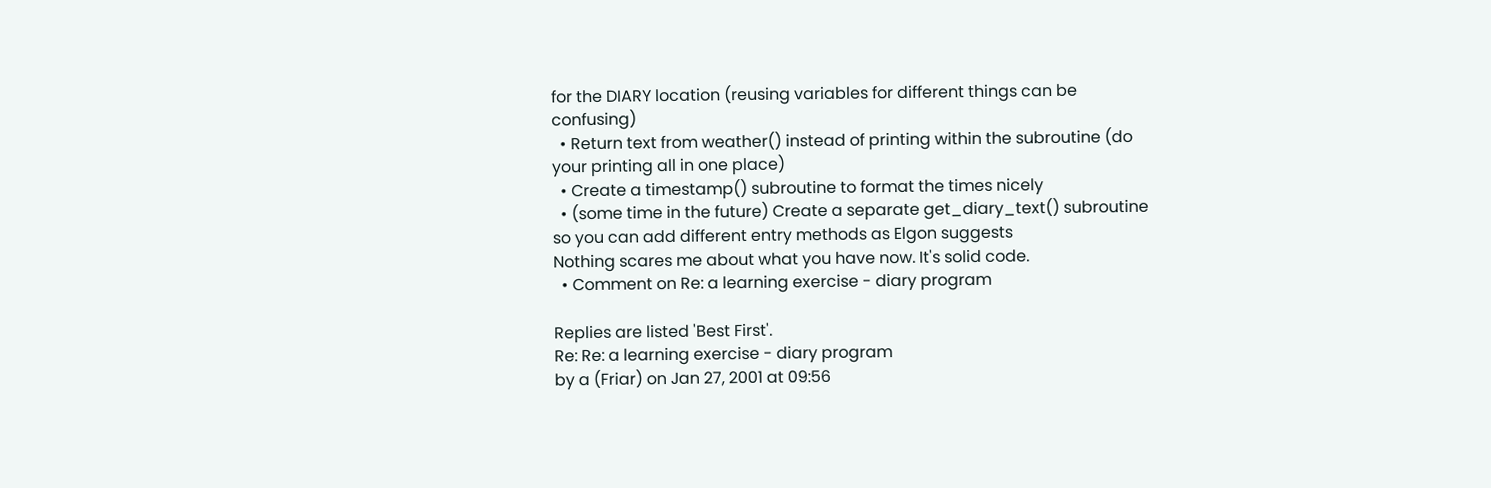for the DIARY location (reusing variables for different things can be confusing)
  • Return text from weather() instead of printing within the subroutine (do your printing all in one place)
  • Create a timestamp() subroutine to format the times nicely
  • (some time in the future) Create a separate get_diary_text() subroutine so you can add different entry methods as Elgon suggests
Nothing scares me about what you have now. It's solid code.
  • Comment on Re: a learning exercise - diary program

Replies are listed 'Best First'.
Re: Re: a learning exercise - diary program
by a (Friar) on Jan 27, 2001 at 09:56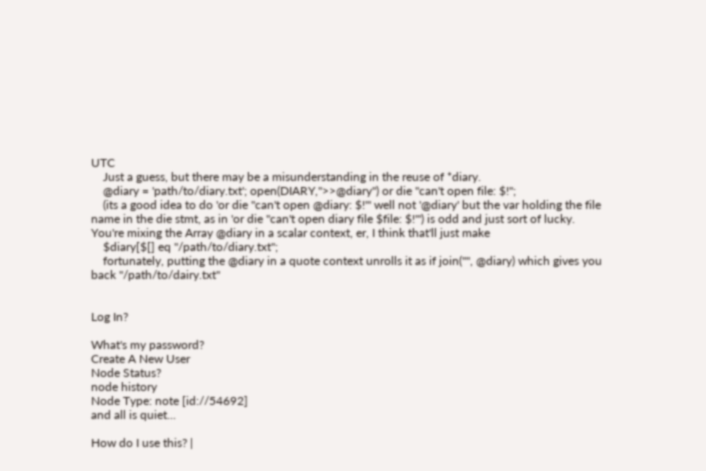UTC
    Just a guess, but there may be a misunderstanding in the reuse of *diary.
    @diary = 'path/to/diary.txt'; open(DIARY,">>@diary") or die "can't open file: $!";
    (its a good idea to do 'or die "can't open @diary: $!"' well not '@diary' but the var holding the file name in the die stmt, as in 'or die "can't open diary file $file: $!"') is odd and just sort of lucky. You're mixing the Array @diary in a scalar context, er, I think that'll just make
    $diary[$[] eq "/path/to/diary.txt";
    fortunately, putting the @diary in a quote context unrolls it as if join("", @diary) which gives you back "/path/to/dairy.txt"


Log In?

What's my password?
Create A New User
Node Status?
node history
Node Type: note [id://54692]
and all is quiet...

How do I use this? |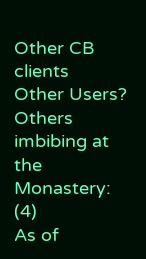Other CB clients
Other Users?
Others imbibing at the Monastery: (4)
As of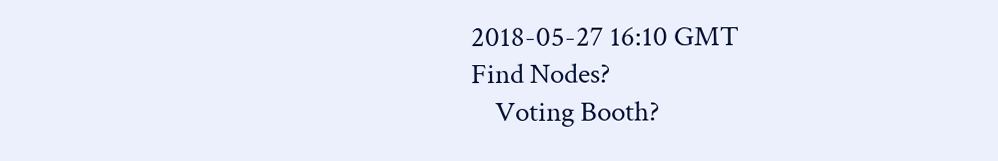2018-05-27 16:10 GMT
Find Nodes?
    Voting Booth?